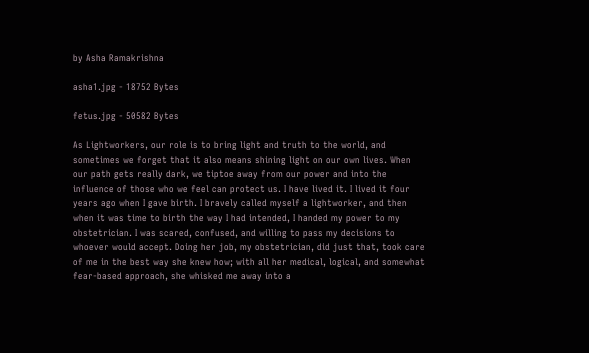by Asha Ramakrishna

asha1.jpg - 18752 Bytes

fetus.jpg - 50582 Bytes

As Lightworkers, our role is to bring light and truth to the world, and sometimes we forget that it also means shining light on our own lives. When our path gets really dark, we tiptoe away from our power and into the influence of those who we feel can protect us. I have lived it. I lived it four years ago when I gave birth. I bravely called myself a lightworker, and then when it was time to birth the way I had intended, I handed my power to my obstetrician. I was scared, confused, and willing to pass my decisions to whoever would accept. Doing her job, my obstetrician, did just that, took care of me in the best way she knew how; with all her medical, logical, and somewhat fear-based approach, she whisked me away into a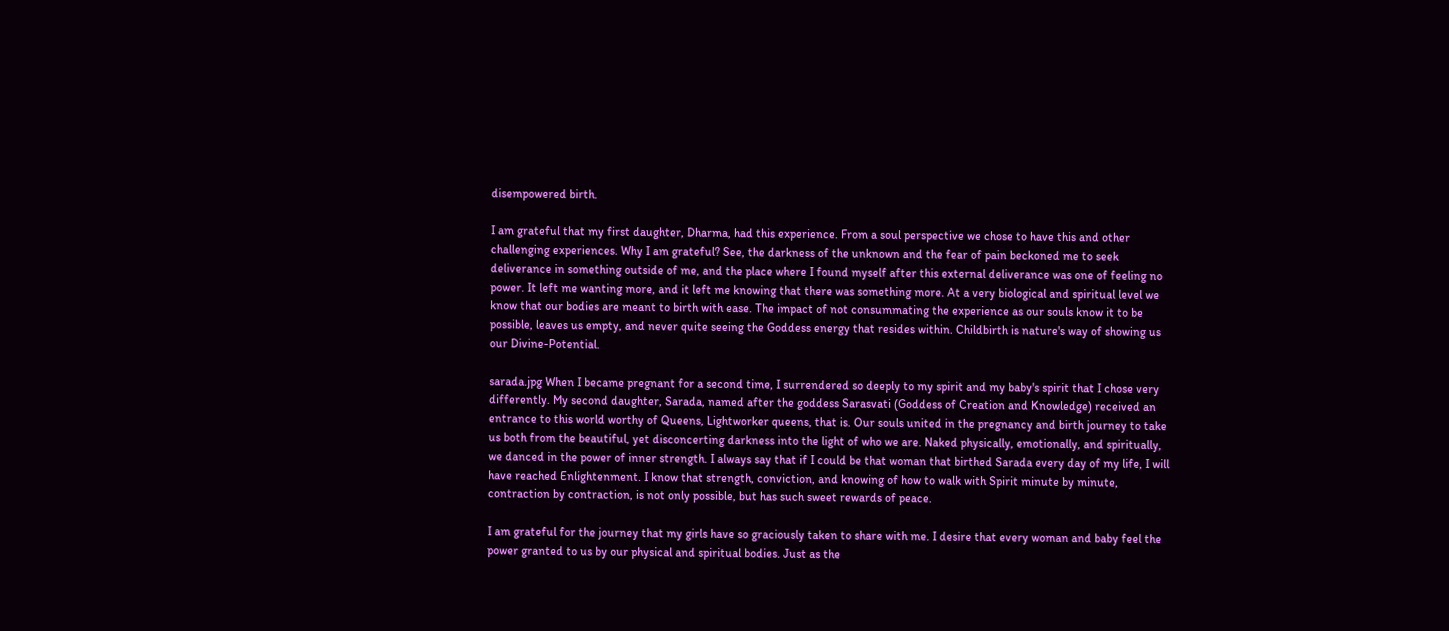disempowered birth.

I am grateful that my first daughter, Dharma, had this experience. From a soul perspective we chose to have this and other challenging experiences. Why I am grateful? See, the darkness of the unknown and the fear of pain beckoned me to seek deliverance in something outside of me, and the place where I found myself after this external deliverance was one of feeling no power. It left me wanting more, and it left me knowing that there was something more. At a very biological and spiritual level we know that our bodies are meant to birth with ease. The impact of not consummating the experience as our souls know it to be possible, leaves us empty, and never quite seeing the Goddess energy that resides within. Childbirth is nature's way of showing us our Divine-Potential.

sarada.jpg When I became pregnant for a second time, I surrendered so deeply to my spirit and my baby's spirit that I chose very differently. My second daughter, Sarada, named after the goddess Sarasvati (Goddess of Creation and Knowledge) received an entrance to this world worthy of Queens, Lightworker queens, that is. Our souls united in the pregnancy and birth journey to take us both from the beautiful, yet disconcerting darkness into the light of who we are. Naked physically, emotionally, and spiritually, we danced in the power of inner strength. I always say that if I could be that woman that birthed Sarada every day of my life, I will have reached Enlightenment. I know that strength, conviction, and knowing of how to walk with Spirit minute by minute, contraction by contraction, is not only possible, but has such sweet rewards of peace.

I am grateful for the journey that my girls have so graciously taken to share with me. I desire that every woman and baby feel the power granted to us by our physical and spiritual bodies. Just as the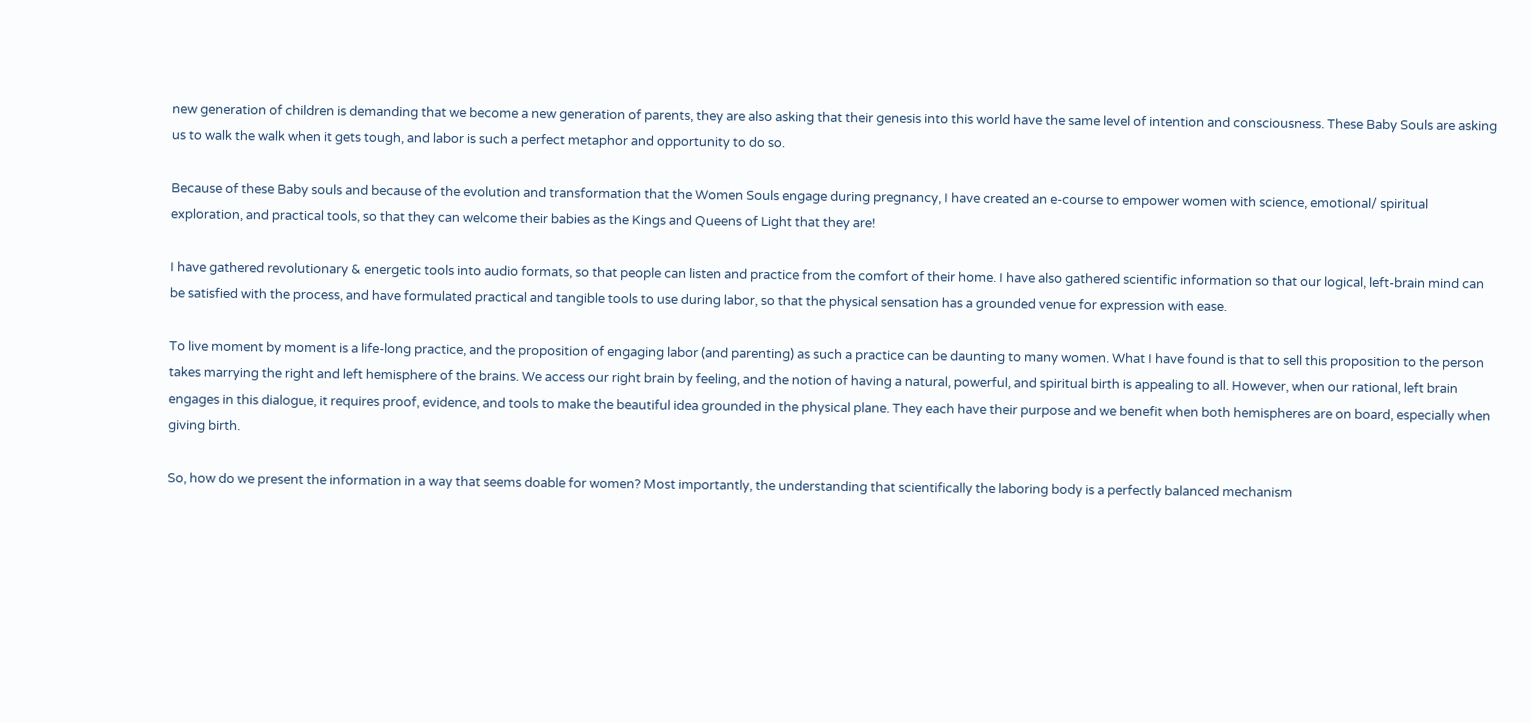new generation of children is demanding that we become a new generation of parents, they are also asking that their genesis into this world have the same level of intention and consciousness. These Baby Souls are asking us to walk the walk when it gets tough, and labor is such a perfect metaphor and opportunity to do so.

Because of these Baby souls and because of the evolution and transformation that the Women Souls engage during pregnancy, I have created an e-course to empower women with science, emotional/ spiritual exploration, and practical tools, so that they can welcome their babies as the Kings and Queens of Light that they are!

I have gathered revolutionary & energetic tools into audio formats, so that people can listen and practice from the comfort of their home. I have also gathered scientific information so that our logical, left-brain mind can be satisfied with the process, and have formulated practical and tangible tools to use during labor, so that the physical sensation has a grounded venue for expression with ease.

To live moment by moment is a life-long practice, and the proposition of engaging labor (and parenting) as such a practice can be daunting to many women. What I have found is that to sell this proposition to the person takes marrying the right and left hemisphere of the brains. We access our right brain by feeling, and the notion of having a natural, powerful, and spiritual birth is appealing to all. However, when our rational, left brain engages in this dialogue, it requires proof, evidence, and tools to make the beautiful idea grounded in the physical plane. They each have their purpose and we benefit when both hemispheres are on board, especially when giving birth.

So, how do we present the information in a way that seems doable for women? Most importantly, the understanding that scientifically the laboring body is a perfectly balanced mechanism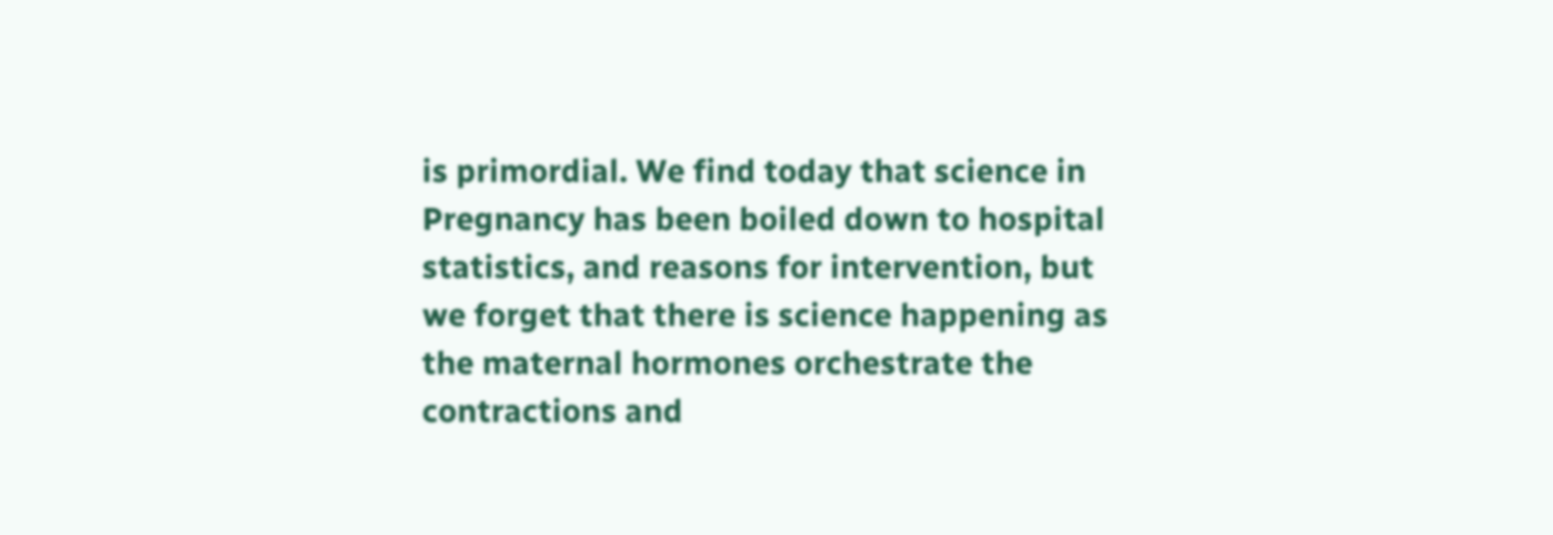is primordial. We find today that science in Pregnancy has been boiled down to hospital statistics, and reasons for intervention, but we forget that there is science happening as the maternal hormones orchestrate the contractions and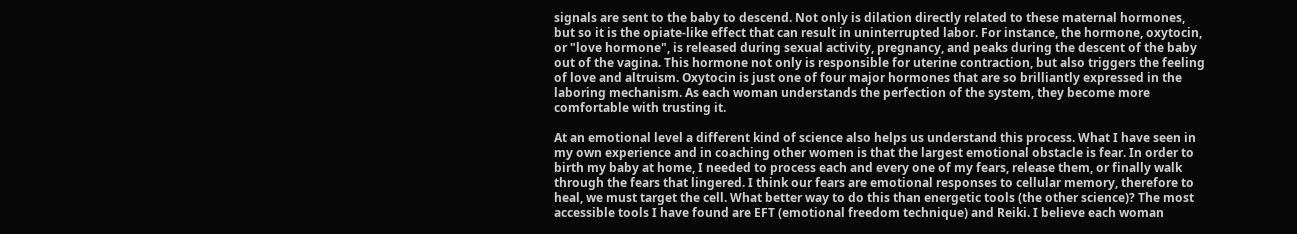signals are sent to the baby to descend. Not only is dilation directly related to these maternal hormones, but so it is the opiate-like effect that can result in uninterrupted labor. For instance, the hormone, oxytocin, or "love hormone", is released during sexual activity, pregnancy, and peaks during the descent of the baby out of the vagina. This hormone not only is responsible for uterine contraction, but also triggers the feeling of love and altruism. Oxytocin is just one of four major hormones that are so brilliantly expressed in the laboring mechanism. As each woman understands the perfection of the system, they become more comfortable with trusting it.

At an emotional level a different kind of science also helps us understand this process. What I have seen in my own experience and in coaching other women is that the largest emotional obstacle is fear. In order to birth my baby at home, I needed to process each and every one of my fears, release them, or finally walk through the fears that lingered. I think our fears are emotional responses to cellular memory, therefore to heal, we must target the cell. What better way to do this than energetic tools (the other science)? The most accessible tools I have found are EFT (emotional freedom technique) and Reiki. I believe each woman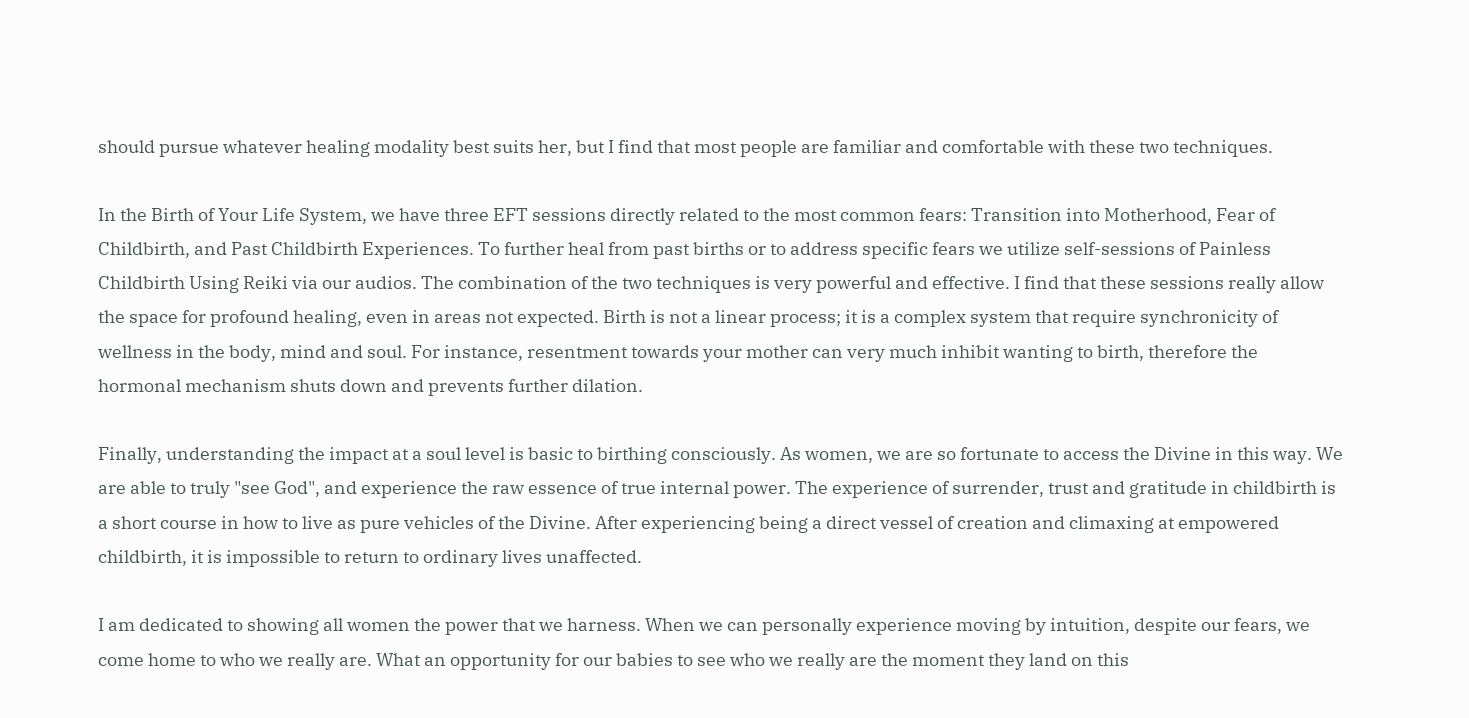should pursue whatever healing modality best suits her, but I find that most people are familiar and comfortable with these two techniques.

In the Birth of Your Life System, we have three EFT sessions directly related to the most common fears: Transition into Motherhood, Fear of Childbirth, and Past Childbirth Experiences. To further heal from past births or to address specific fears we utilize self-sessions of Painless Childbirth Using Reiki via our audios. The combination of the two techniques is very powerful and effective. I find that these sessions really allow the space for profound healing, even in areas not expected. Birth is not a linear process; it is a complex system that require synchronicity of wellness in the body, mind and soul. For instance, resentment towards your mother can very much inhibit wanting to birth, therefore the hormonal mechanism shuts down and prevents further dilation.

Finally, understanding the impact at a soul level is basic to birthing consciously. As women, we are so fortunate to access the Divine in this way. We are able to truly "see God", and experience the raw essence of true internal power. The experience of surrender, trust and gratitude in childbirth is a short course in how to live as pure vehicles of the Divine. After experiencing being a direct vessel of creation and climaxing at empowered childbirth, it is impossible to return to ordinary lives unaffected.

I am dedicated to showing all women the power that we harness. When we can personally experience moving by intuition, despite our fears, we come home to who we really are. What an opportunity for our babies to see who we really are the moment they land on this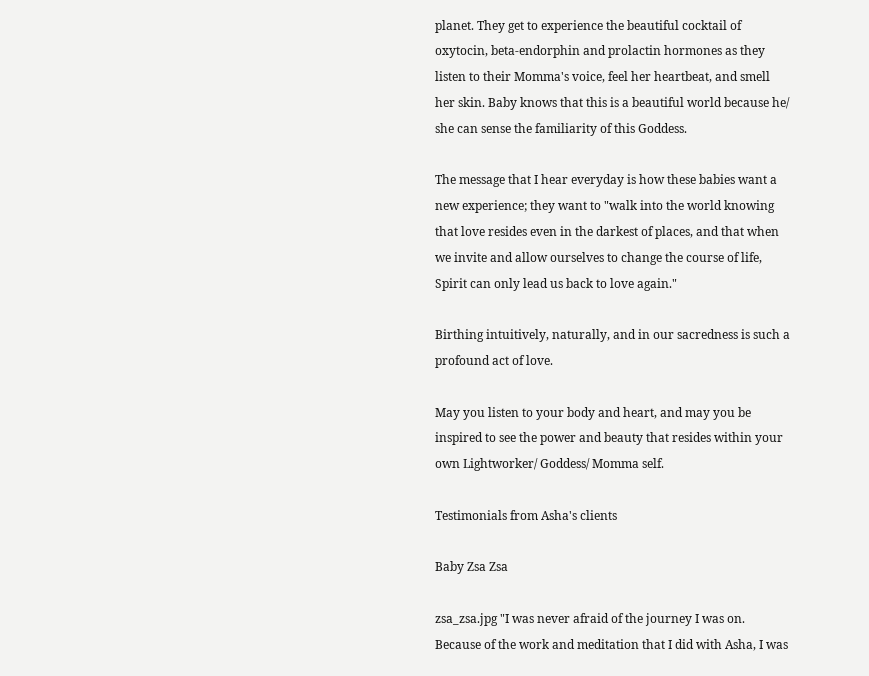planet. They get to experience the beautiful cocktail of oxytocin, beta-endorphin and prolactin hormones as they listen to their Momma's voice, feel her heartbeat, and smell her skin. Baby knows that this is a beautiful world because he/ she can sense the familiarity of this Goddess.

The message that I hear everyday is how these babies want a new experience; they want to "walk into the world knowing that love resides even in the darkest of places, and that when we invite and allow ourselves to change the course of life, Spirit can only lead us back to love again."

Birthing intuitively, naturally, and in our sacredness is such a profound act of love.

May you listen to your body and heart, and may you be inspired to see the power and beauty that resides within your own Lightworker/ Goddess/ Momma self.

Testimonials from Asha's clients

Baby Zsa Zsa

zsa_zsa.jpg "I was never afraid of the journey I was on. Because of the work and meditation that I did with Asha, I was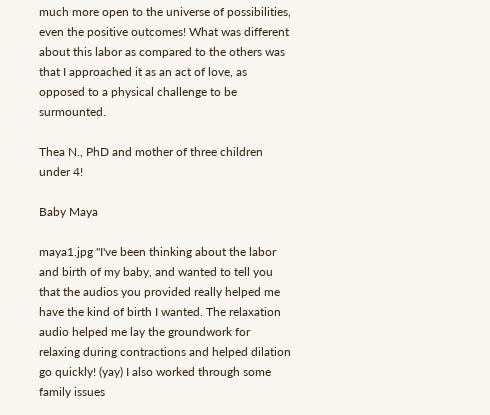much more open to the universe of possibilities, even the positive outcomes! What was different about this labor as compared to the others was that I approached it as an act of love, as opposed to a physical challenge to be surmounted.

Thea N., PhD and mother of three children under 4!

Baby Maya

maya1.jpg "I've been thinking about the labor and birth of my baby, and wanted to tell you that the audios you provided really helped me have the kind of birth I wanted. The relaxation audio helped me lay the groundwork for relaxing during contractions and helped dilation go quickly! (yay) I also worked through some family issues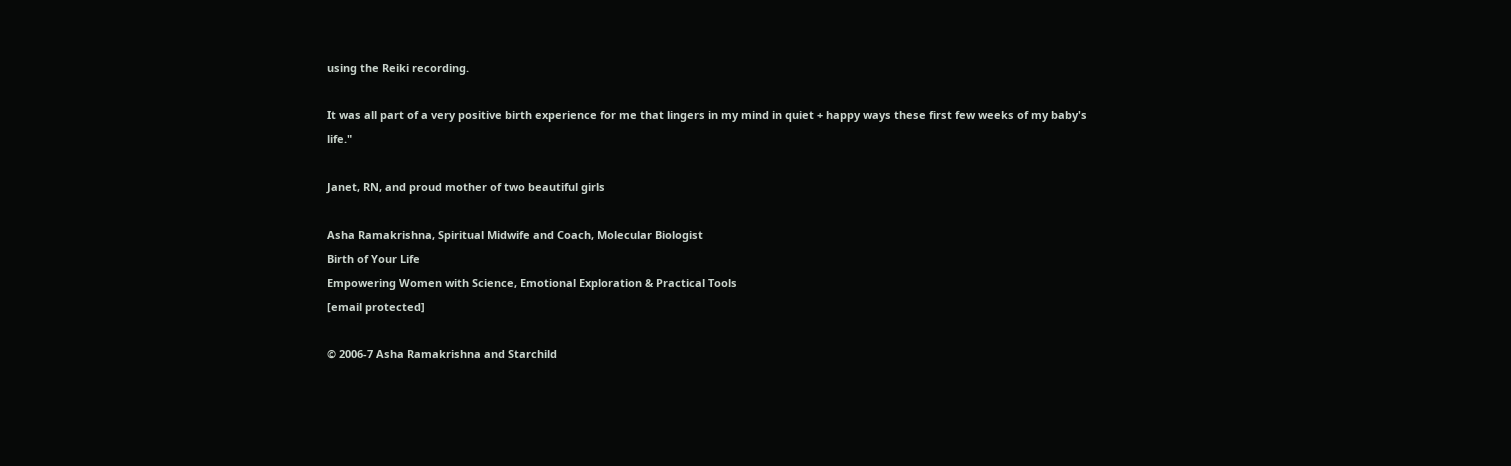using the Reiki recording.

It was all part of a very positive birth experience for me that lingers in my mind in quiet + happy ways these first few weeks of my baby's life."

Janet, RN, and proud mother of two beautiful girls

Asha Ramakrishna, Spiritual Midwife and Coach, Molecular Biologist
Birth of Your Life
Empowering Women with Science, Emotional Exploration & Practical Tools
[email protected]

© 2006-7 Asha Ramakrishna and Starchild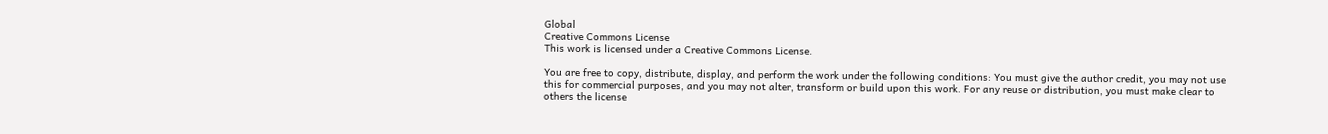Global
Creative Commons License
This work is licensed under a Creative Commons License.

You are free to copy, distribute, display, and perform the work under the following conditions: You must give the author credit, you may not use this for commercial purposes, and you may not alter, transform or build upon this work. For any reuse or distribution, you must make clear to others the license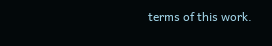terms of this work.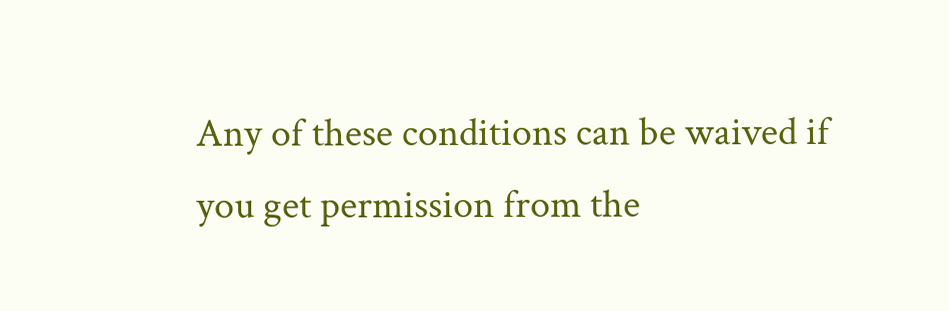Any of these conditions can be waived if you get permission from the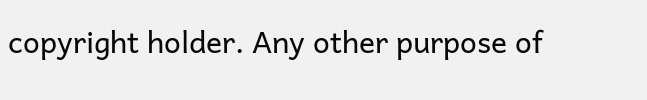copyright holder. Any other purpose of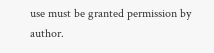use must be granted permission by author.